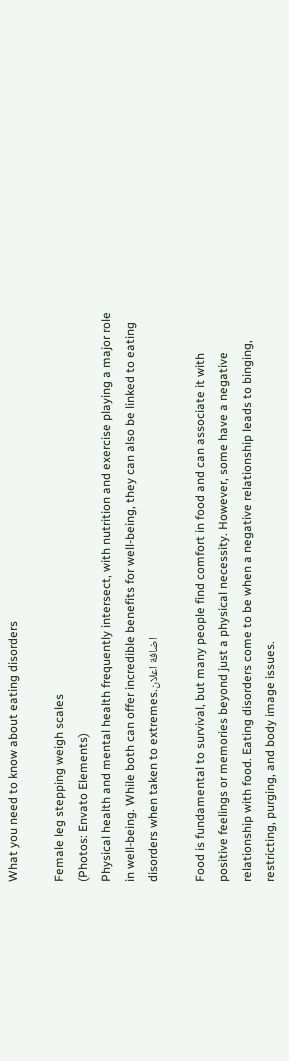What you need to know about eating disorders

Female leg stepping weigh scales
(Photos: Envato Elements)
Physical health and mental health frequently intersect, with nutrition and exercise playing a major role in well-being. While both can offer incredible benefits for well-being, they can also be linked to eating disorders when taken to extremes.اضافة اعلان

Food is fundamental to survival, but many people find comfort in food and can associate it with positive feelings or memories beyond just a physical necessity. However, some have a negative relationship with food. Eating disorders come to be when a negative relationship leads to binging, restricting, purging, and body image issues.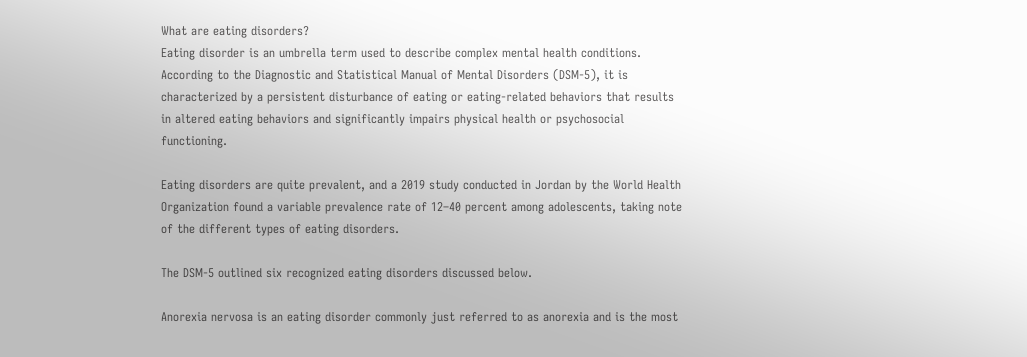What are eating disorders?
Eating disorder is an umbrella term used to describe complex mental health conditions. According to the Diagnostic and Statistical Manual of Mental Disorders (DSM-5), it is characterized by a persistent disturbance of eating or eating-related behaviors that results in altered eating behaviors and significantly impairs physical health or psychosocial functioning.

Eating disorders are quite prevalent, and a 2019 study conducted in Jordan by the World Health Organization found a variable prevalence rate of 12–40 percent among adolescents, taking note of the different types of eating disorders.

The DSM-5 outlined six recognized eating disorders discussed below.

Anorexia nervosa is an eating disorder commonly just referred to as anorexia and is the most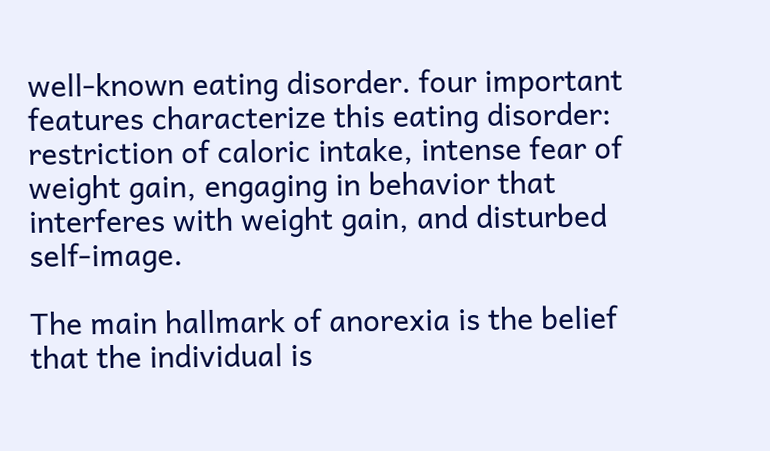well-known eating disorder. four important features characterize this eating disorder: restriction of caloric intake, intense fear of weight gain, engaging in behavior that interferes with weight gain, and disturbed self-image.

The main hallmark of anorexia is the belief that the individual is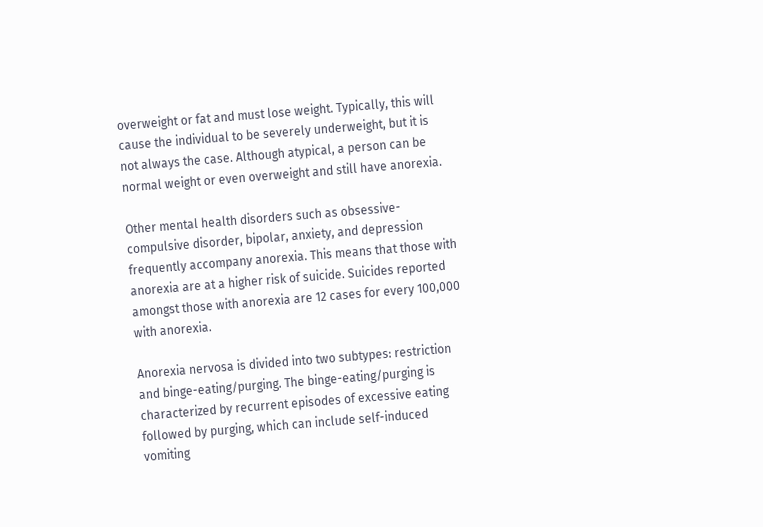overweight or fat and must lose weight. Typically, this will cause the individual to be severely underweight, but it is not always the case. Although atypical, a person can be normal weight or even overweight and still have anorexia.

Other mental health disorders such as obsessive-compulsive disorder, bipolar, anxiety, and depression frequently accompany anorexia. This means that those with anorexia are at a higher risk of suicide. Suicides reported amongst those with anorexia are 12 cases for every 100,000 with anorexia.

Anorexia nervosa is divided into two subtypes: restriction and binge-eating/purging. The binge-eating/purging is characterized by recurrent episodes of excessive eating followed by purging, which can include self-induced vomiting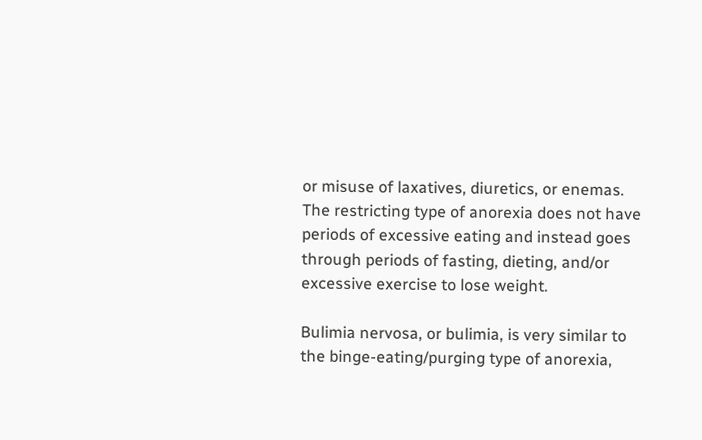or misuse of laxatives, diuretics, or enemas. The restricting type of anorexia does not have periods of excessive eating and instead goes through periods of fasting, dieting, and/or excessive exercise to lose weight.

Bulimia nervosa, or bulimia, is very similar to the binge-eating/purging type of anorexia,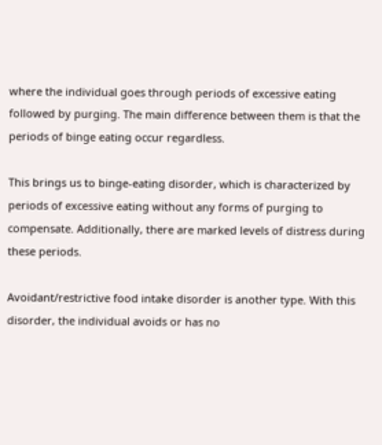where the individual goes through periods of excessive eating followed by purging. The main difference between them is that the periods of binge eating occur regardless.

This brings us to binge-eating disorder, which is characterized by periods of excessive eating without any forms of purging to compensate. Additionally, there are marked levels of distress during these periods.

Avoidant/restrictive food intake disorder is another type. With this disorder, the individual avoids or has no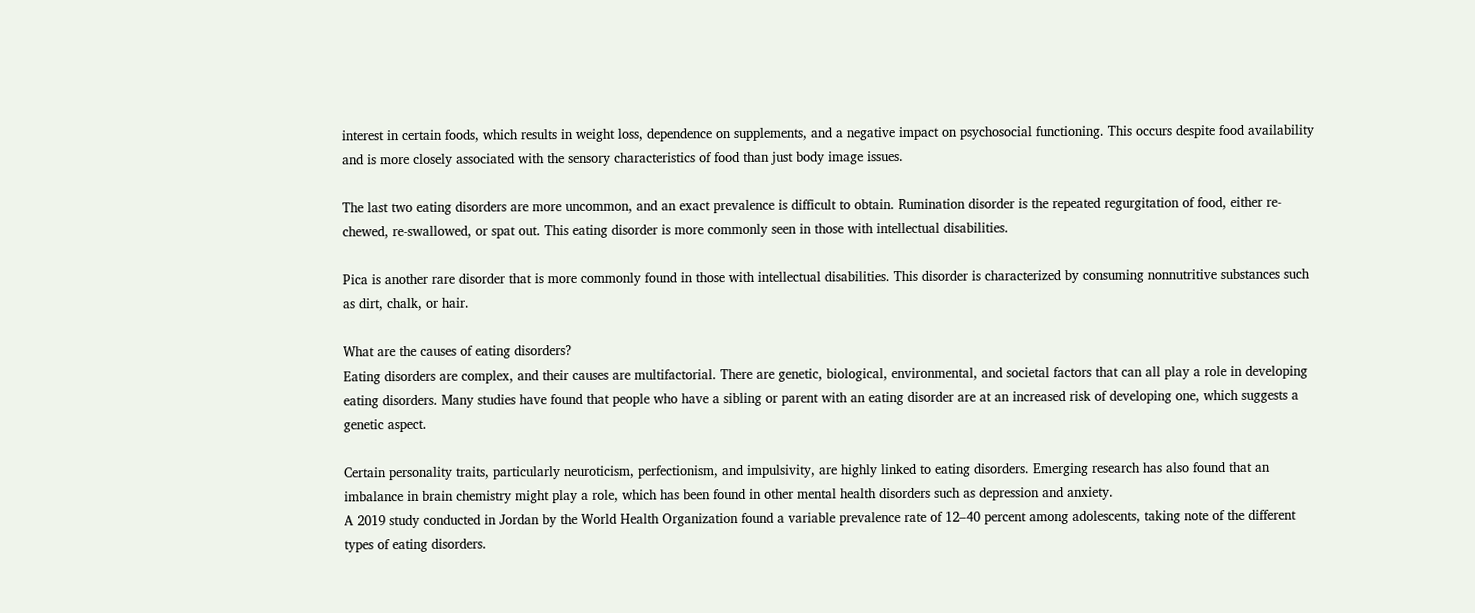interest in certain foods, which results in weight loss, dependence on supplements, and a negative impact on psychosocial functioning. This occurs despite food availability and is more closely associated with the sensory characteristics of food than just body image issues.

The last two eating disorders are more uncommon, and an exact prevalence is difficult to obtain. Rumination disorder is the repeated regurgitation of food, either re-chewed, re-swallowed, or spat out. This eating disorder is more commonly seen in those with intellectual disabilities.

Pica is another rare disorder that is more commonly found in those with intellectual disabilities. This disorder is characterized by consuming nonnutritive substances such as dirt, chalk, or hair.

What are the causes of eating disorders?
Eating disorders are complex, and their causes are multifactorial. There are genetic, biological, environmental, and societal factors that can all play a role in developing eating disorders. Many studies have found that people who have a sibling or parent with an eating disorder are at an increased risk of developing one, which suggests a genetic aspect.

Certain personality traits, particularly neuroticism, perfectionism, and impulsivity, are highly linked to eating disorders. Emerging research has also found that an imbalance in brain chemistry might play a role, which has been found in other mental health disorders such as depression and anxiety.
A 2019 study conducted in Jordan by the World Health Organization found a variable prevalence rate of 12–40 percent among adolescents, taking note of the different types of eating disorders.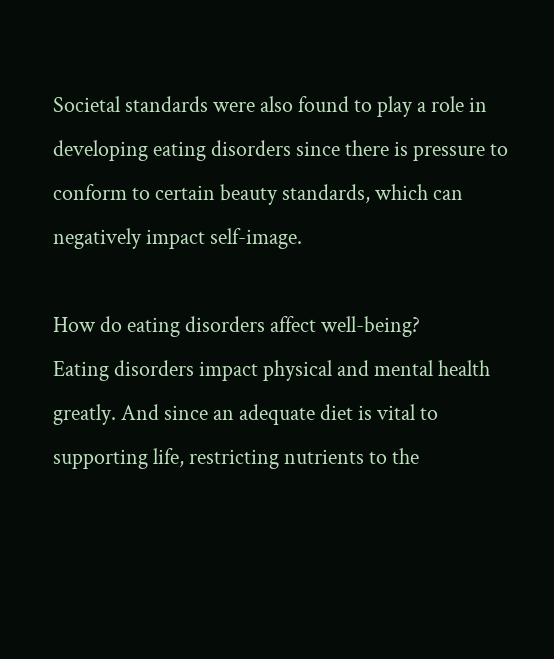Societal standards were also found to play a role in developing eating disorders since there is pressure to conform to certain beauty standards, which can negatively impact self-image.

How do eating disorders affect well-being?
Eating disorders impact physical and mental health greatly. And since an adequate diet is vital to supporting life, restricting nutrients to the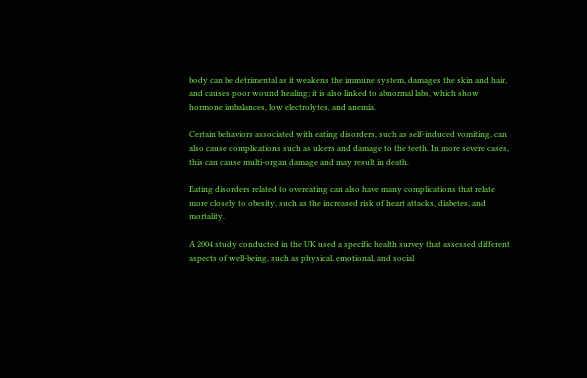body can be detrimental as it weakens the immune system, damages the skin and hair, and causes poor wound healing; it is also linked to abnormal labs, which show hormone imbalances, low electrolytes, and anemia.

Certain behaviors associated with eating disorders, such as self-induced vomiting, can also cause complications such as ulcers and damage to the teeth. In more severe cases, this can cause multi-organ damage and may result in death.

Eating disorders related to overeating can also have many complications that relate more closely to obesity, such as the increased risk of heart attacks, diabetes, and mortality.

A 2004 study conducted in the UK used a specific health survey that assessed different aspects of well-being, such as physical, emotional, and social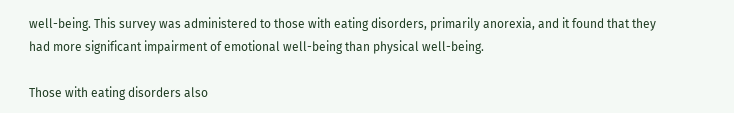well-being. This survey was administered to those with eating disorders, primarily anorexia, and it found that they had more significant impairment of emotional well-being than physical well-being.

Those with eating disorders also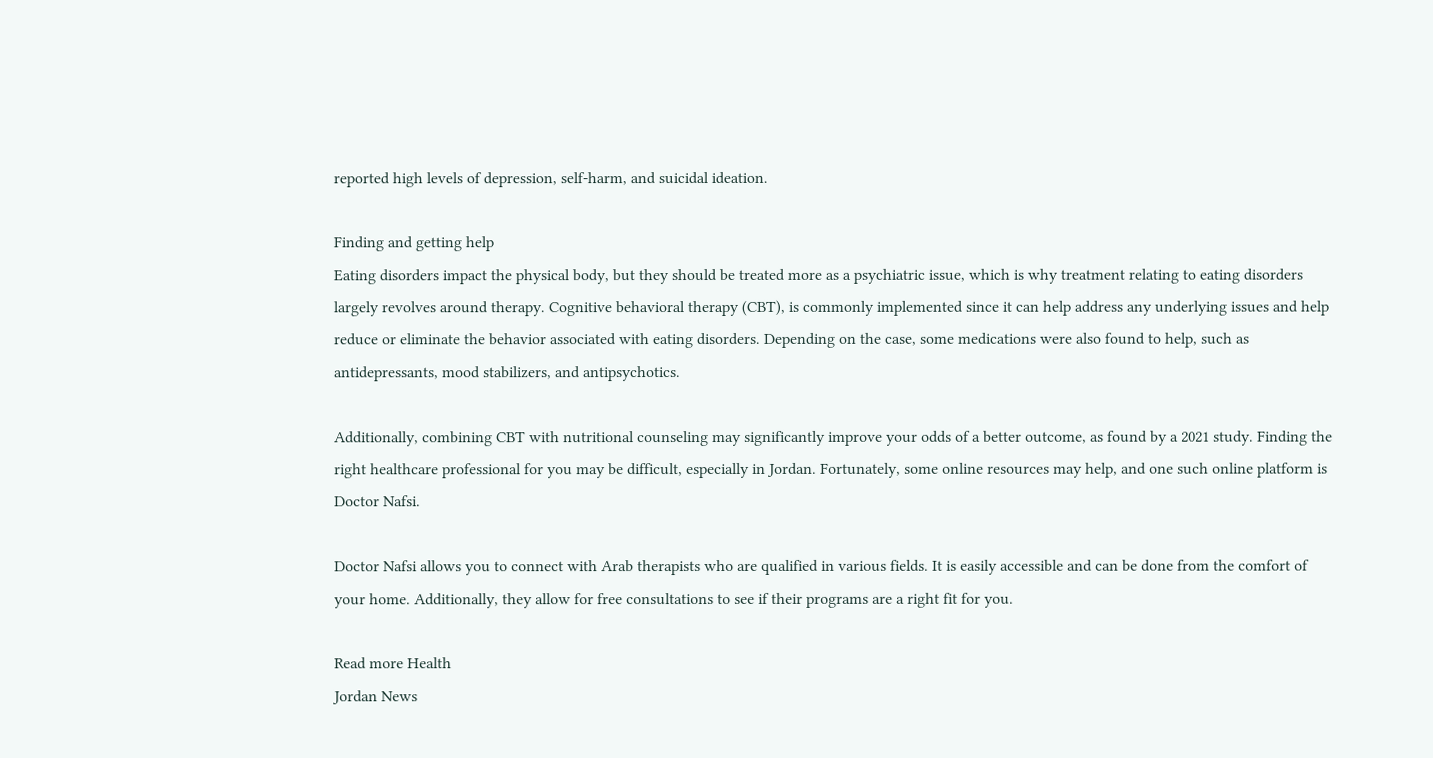reported high levels of depression, self-harm, and suicidal ideation.

Finding and getting help
Eating disorders impact the physical body, but they should be treated more as a psychiatric issue, which is why treatment relating to eating disorders largely revolves around therapy. Cognitive behavioral therapy (CBT), is commonly implemented since it can help address any underlying issues and help reduce or eliminate the behavior associated with eating disorders. Depending on the case, some medications were also found to help, such as antidepressants, mood stabilizers, and antipsychotics.

Additionally, combining CBT with nutritional counseling may significantly improve your odds of a better outcome, as found by a 2021 study. Finding the right healthcare professional for you may be difficult, especially in Jordan. Fortunately, some online resources may help, and one such online platform is Doctor Nafsi.

Doctor Nafsi allows you to connect with Arab therapists who are qualified in various fields. It is easily accessible and can be done from the comfort of your home. Additionally, they allow for free consultations to see if their programs are a right fit for you.

Read more Health
Jordan News